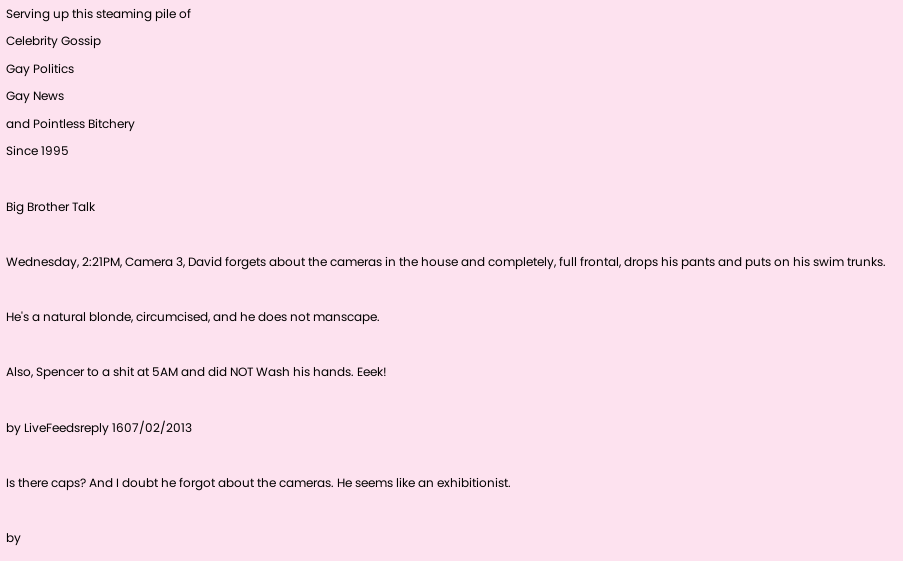Serving up this steaming pile of
Celebrity Gossip
Gay Politics
Gay News
and Pointless Bitchery
Since 1995

Big Brother Talk

Wednesday, 2:21PM, Camera 3, David forgets about the cameras in the house and completely, full frontal, drops his pants and puts on his swim trunks.

He's a natural blonde, circumcised, and he does not manscape.

Also, Spencer to a shit at 5AM and did NOT Wash his hands. Eeek!

by LiveFeedsreply 1607/02/2013

Is there caps? And I doubt he forgot about the cameras. He seems like an exhibitionist.

by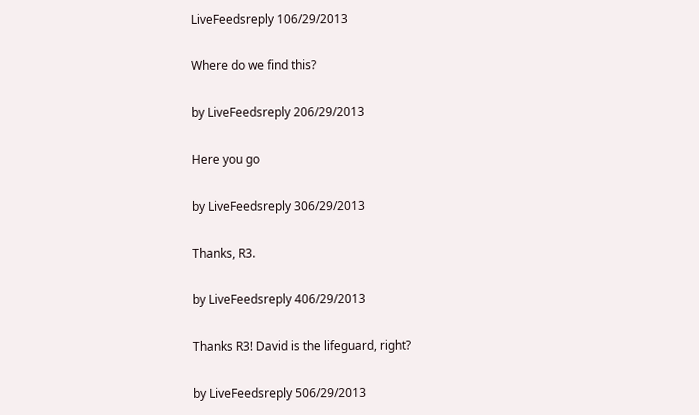LiveFeedsreply 106/29/2013

Where do we find this?

by LiveFeedsreply 206/29/2013

Here you go

by LiveFeedsreply 306/29/2013

Thanks, R3.

by LiveFeedsreply 406/29/2013

Thanks R3! David is the lifeguard, right?

by LiveFeedsreply 506/29/2013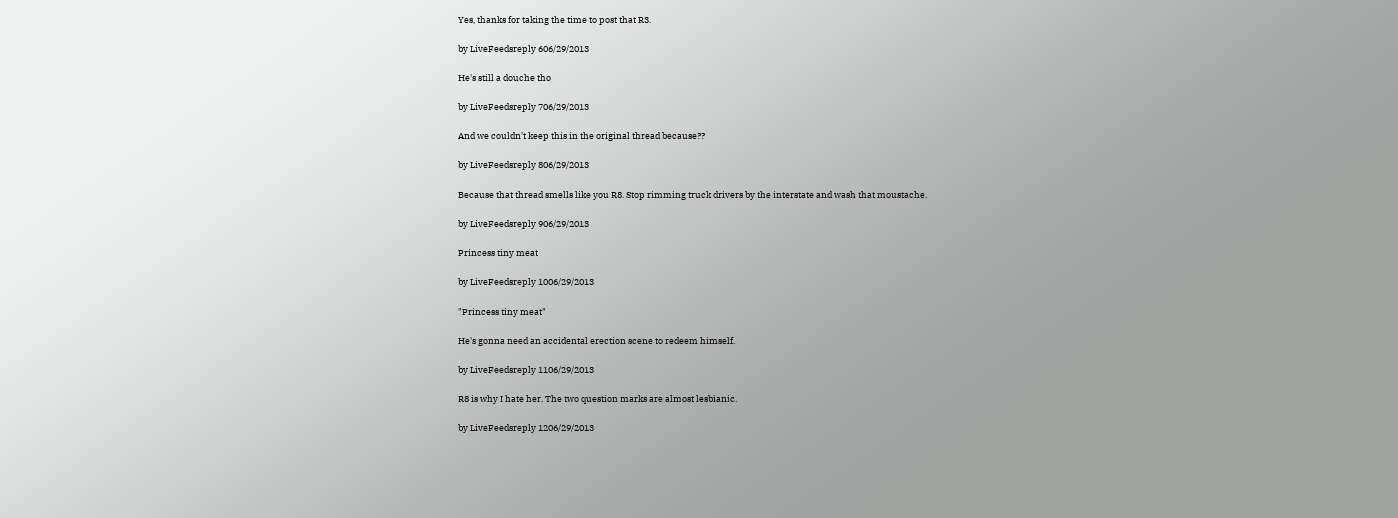Yes, thanks for taking the time to post that R3.

by LiveFeedsreply 606/29/2013

He's still a douche tho

by LiveFeedsreply 706/29/2013

And we couldn't keep this in the original thread because??

by LiveFeedsreply 806/29/2013

Because that thread smells like you R8. Stop rimming truck drivers by the interstate and wash that moustache.

by LiveFeedsreply 906/29/2013

Princess tiny meat

by LiveFeedsreply 1006/29/2013

"Princess tiny meat"

He's gonna need an accidental erection scene to redeem himself.

by LiveFeedsreply 1106/29/2013

R8 is why I hate her. The two question marks are almost lesbianic.

by LiveFeedsreply 1206/29/2013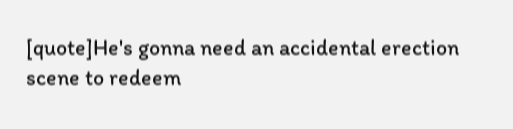[quote]He's gonna need an accidental erection scene to redeem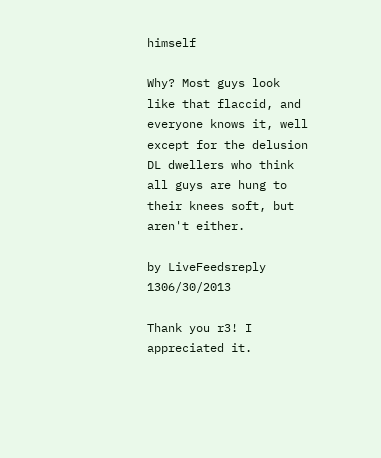himself

Why? Most guys look like that flaccid, and everyone knows it, well except for the delusion DL dwellers who think all guys are hung to their knees soft, but aren't either.

by LiveFeedsreply 1306/30/2013

Thank you r3! I appreciated it.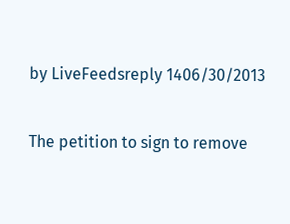by LiveFeedsreply 1406/30/2013

The petition to sign to remove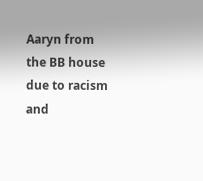Aaryn from the BB house due to racism and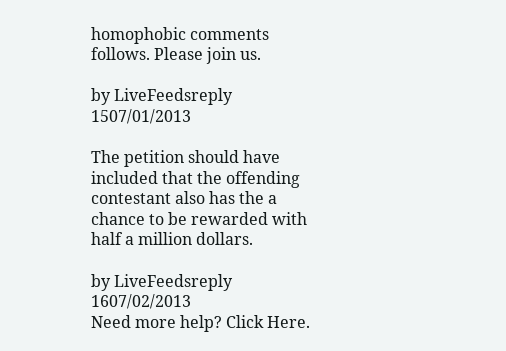homophobic comments follows. Please join us.

by LiveFeedsreply 1507/01/2013

The petition should have included that the offending contestant also has the a chance to be rewarded with half a million dollars.

by LiveFeedsreply 1607/02/2013
Need more help? Click Here.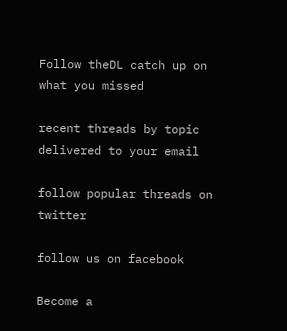Follow theDL catch up on what you missed

recent threads by topic delivered to your email

follow popular threads on twitter

follow us on facebook

Become a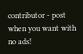contributor - post when you want with no ads!